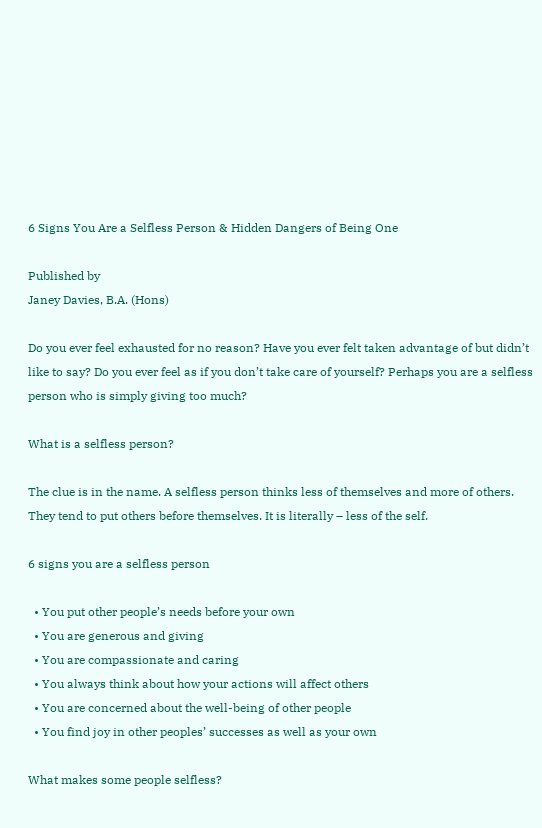6 Signs You Are a Selfless Person & Hidden Dangers of Being One

Published by
Janey Davies, B.A. (Hons)

Do you ever feel exhausted for no reason? Have you ever felt taken advantage of but didn’t like to say? Do you ever feel as if you don’t take care of yourself? Perhaps you are a selfless person who is simply giving too much?

What is a selfless person?

The clue is in the name. A selfless person thinks less of themselves and more of others. They tend to put others before themselves. It is literally – less of the self.

6 signs you are a selfless person

  • You put other people’s needs before your own
  • You are generous and giving
  • You are compassionate and caring
  • You always think about how your actions will affect others
  • You are concerned about the well-being of other people
  • You find joy in other peoples’ successes as well as your own

What makes some people selfless?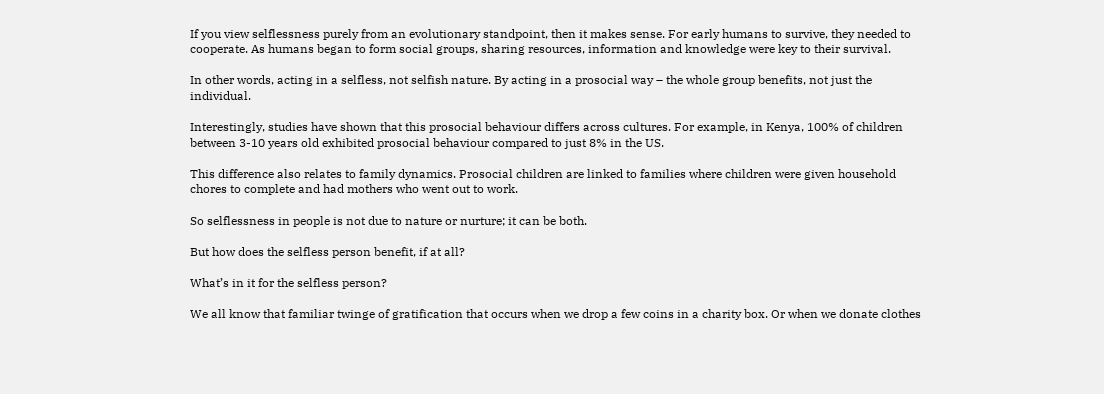If you view selflessness purely from an evolutionary standpoint, then it makes sense. For early humans to survive, they needed to cooperate. As humans began to form social groups, sharing resources, information and knowledge were key to their survival.

In other words, acting in a selfless, not selfish nature. By acting in a prosocial way – the whole group benefits, not just the individual.

Interestingly, studies have shown that this prosocial behaviour differs across cultures. For example, in Kenya, 100% of children between 3-10 years old exhibited prosocial behaviour compared to just 8% in the US.

This difference also relates to family dynamics. Prosocial children are linked to families where children were given household chores to complete and had mothers who went out to work.

So selflessness in people is not due to nature or nurture; it can be both.

But how does the selfless person benefit, if at all?

What’s in it for the selfless person?

We all know that familiar twinge of gratification that occurs when we drop a few coins in a charity box. Or when we donate clothes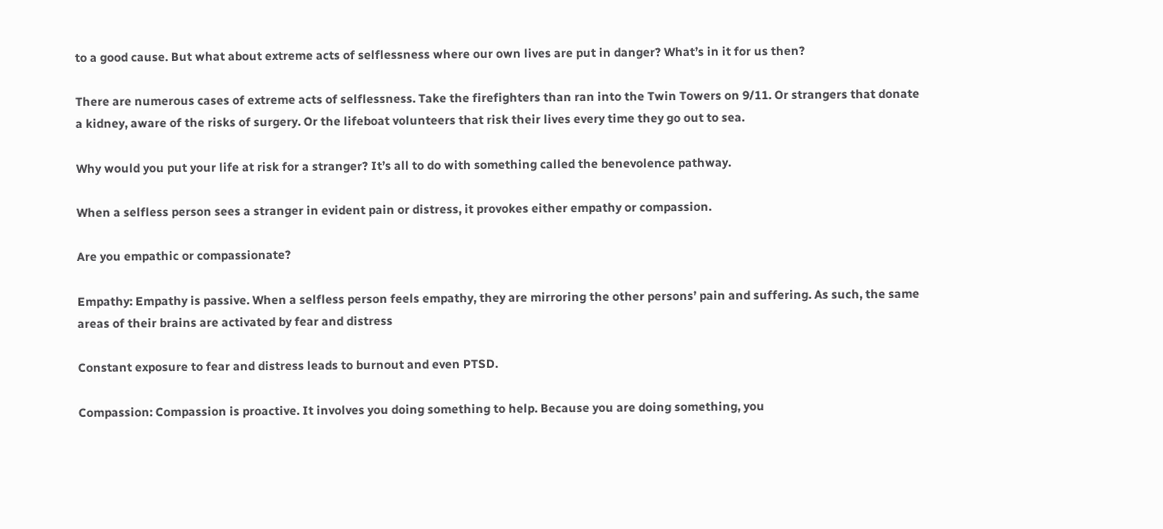to a good cause. But what about extreme acts of selflessness where our own lives are put in danger? What’s in it for us then?

There are numerous cases of extreme acts of selflessness. Take the firefighters than ran into the Twin Towers on 9/11. Or strangers that donate a kidney, aware of the risks of surgery. Or the lifeboat volunteers that risk their lives every time they go out to sea.

Why would you put your life at risk for a stranger? It’s all to do with something called the benevolence pathway.

When a selfless person sees a stranger in evident pain or distress, it provokes either empathy or compassion.

Are you empathic or compassionate?

Empathy: Empathy is passive. When a selfless person feels empathy, they are mirroring the other persons’ pain and suffering. As such, the same areas of their brains are activated by fear and distress

Constant exposure to fear and distress leads to burnout and even PTSD.

Compassion: Compassion is proactive. It involves you doing something to help. Because you are doing something, you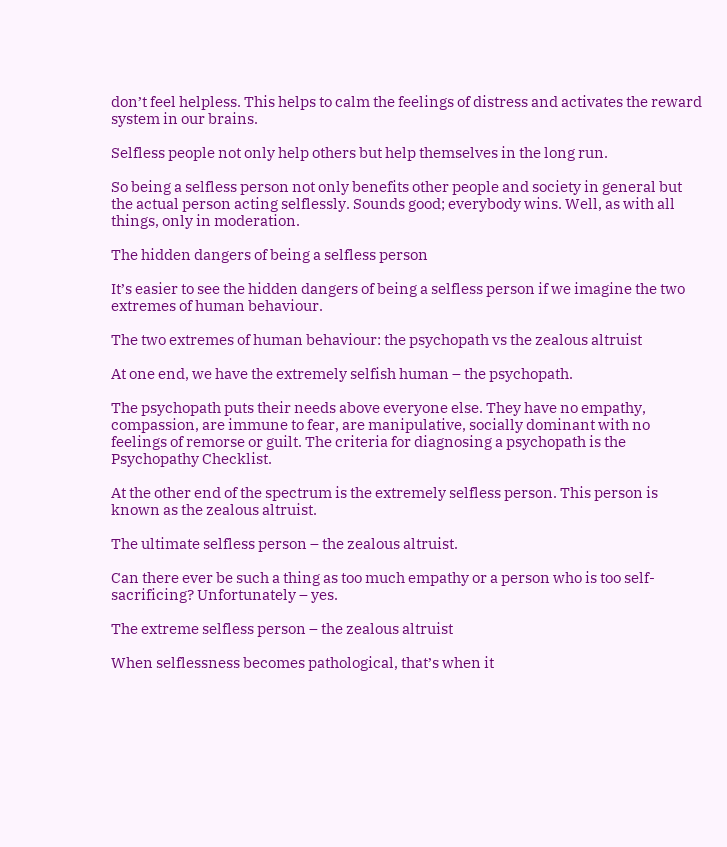don’t feel helpless. This helps to calm the feelings of distress and activates the reward system in our brains.

Selfless people not only help others but help themselves in the long run.

So being a selfless person not only benefits other people and society in general but the actual person acting selflessly. Sounds good; everybody wins. Well, as with all things, only in moderation.

The hidden dangers of being a selfless person

It’s easier to see the hidden dangers of being a selfless person if we imagine the two extremes of human behaviour.

The two extremes of human behaviour: the psychopath vs the zealous altruist

At one end, we have the extremely selfish human – the psychopath.

The psychopath puts their needs above everyone else. They have no empathy, compassion, are immune to fear, are manipulative, socially dominant with no feelings of remorse or guilt. The criteria for diagnosing a psychopath is the Psychopathy Checklist.

At the other end of the spectrum is the extremely selfless person. This person is known as the zealous altruist.

The ultimate selfless person – the zealous altruist.

Can there ever be such a thing as too much empathy or a person who is too self-sacrificing? Unfortunately – yes.

The extreme selfless person – the zealous altruist

When selflessness becomes pathological, that’s when it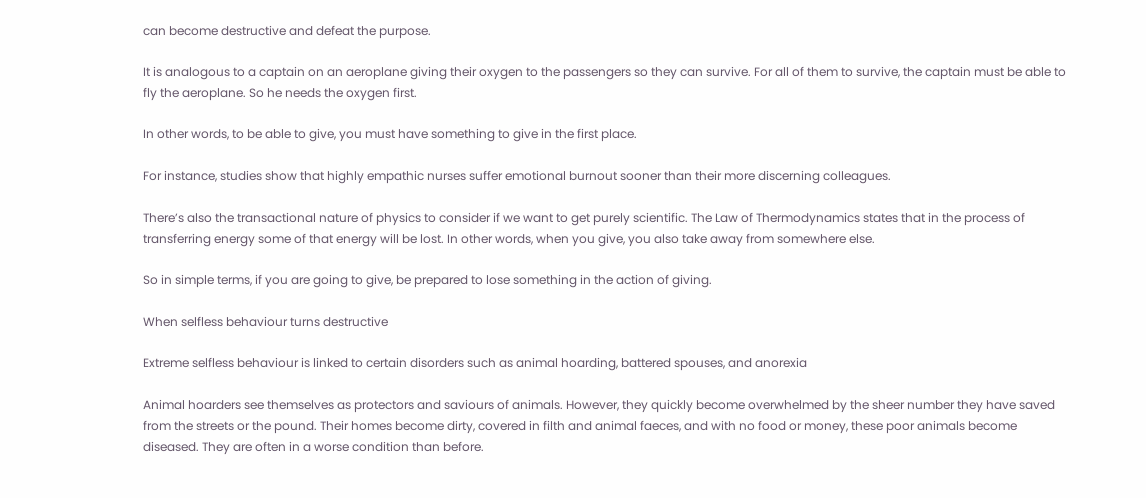can become destructive and defeat the purpose.

It is analogous to a captain on an aeroplane giving their oxygen to the passengers so they can survive. For all of them to survive, the captain must be able to fly the aeroplane. So he needs the oxygen first.

In other words, to be able to give, you must have something to give in the first place.

For instance, studies show that highly empathic nurses suffer emotional burnout sooner than their more discerning colleagues.

There’s also the transactional nature of physics to consider if we want to get purely scientific. The Law of Thermodynamics states that in the process of transferring energy some of that energy will be lost. In other words, when you give, you also take away from somewhere else.

So in simple terms, if you are going to give, be prepared to lose something in the action of giving.

When selfless behaviour turns destructive

Extreme selfless behaviour is linked to certain disorders such as animal hoarding, battered spouses, and anorexia

Animal hoarders see themselves as protectors and saviours of animals. However, they quickly become overwhelmed by the sheer number they have saved from the streets or the pound. Their homes become dirty, covered in filth and animal faeces, and with no food or money, these poor animals become diseased. They are often in a worse condition than before.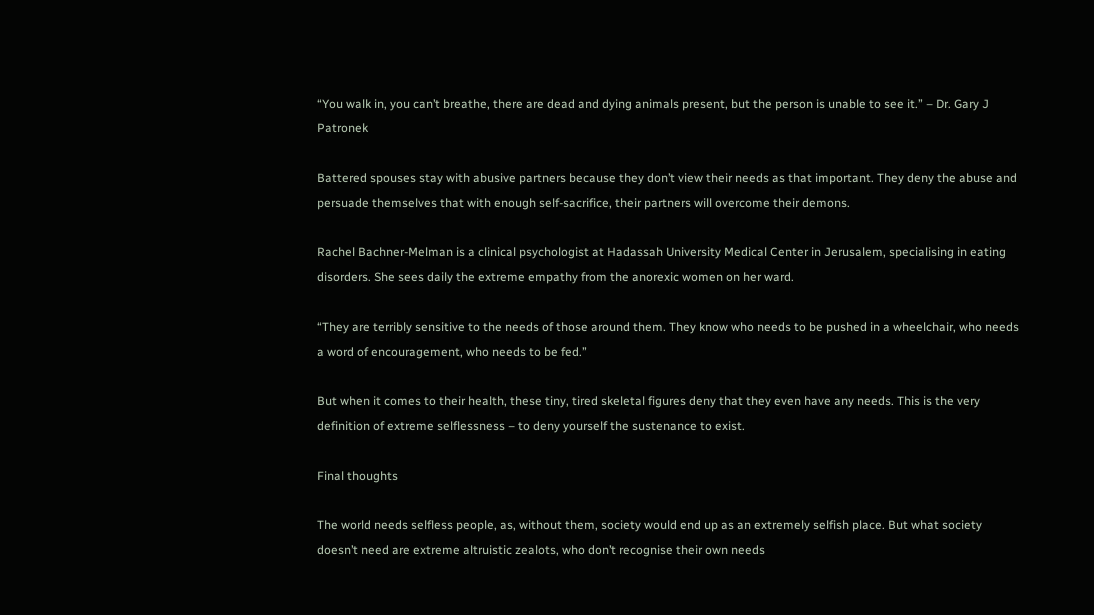“You walk in, you can’t breathe, there are dead and dying animals present, but the person is unable to see it.” – Dr. Gary J Patronek

Battered spouses stay with abusive partners because they don’t view their needs as that important. They deny the abuse and persuade themselves that with enough self-sacrifice, their partners will overcome their demons.

Rachel Bachner-Melman is a clinical psychologist at Hadassah University Medical Center in Jerusalem, specialising in eating disorders. She sees daily the extreme empathy from the anorexic women on her ward.

“They are terribly sensitive to the needs of those around them. They know who needs to be pushed in a wheelchair, who needs a word of encouragement, who needs to be fed.”

But when it comes to their health, these tiny, tired skeletal figures deny that they even have any needs. This is the very definition of extreme selflessness – to deny yourself the sustenance to exist.

Final thoughts

The world needs selfless people, as, without them, society would end up as an extremely selfish place. But what society doesn’t need are extreme altruistic zealots, who don’t recognise their own needs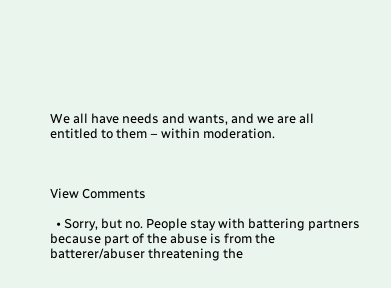We all have needs and wants, and we are all entitled to them – within moderation.



View Comments

  • Sorry, but no. People stay with battering partners because part of the abuse is from the batterer/abuser threatening the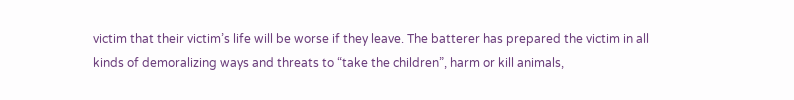victim that their victim’s life will be worse if they leave. The batterer has prepared the victim in all kinds of demoralizing ways and threats to “take the children”, harm or kill animals,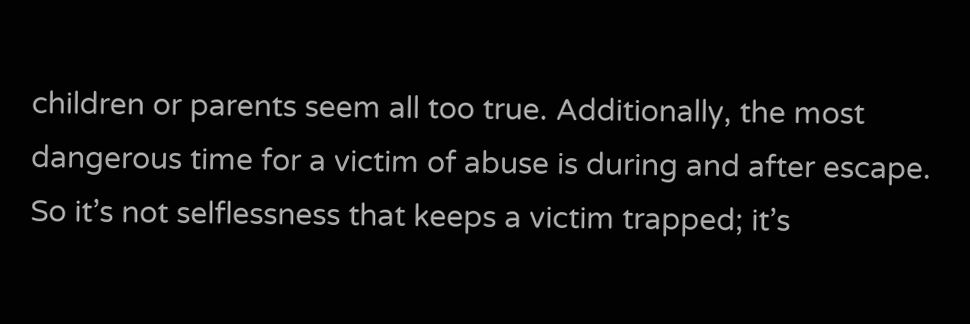children or parents seem all too true. Additionally, the most dangerous time for a victim of abuse is during and after escape. So it’s not selflessness that keeps a victim trapped; it’s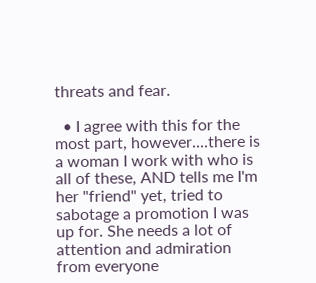threats and fear.

  • I agree with this for the most part, however....there is a woman I work with who is all of these, AND tells me I'm her "friend" yet, tried to sabotage a promotion I was up for. She needs a lot of attention and admiration from everyone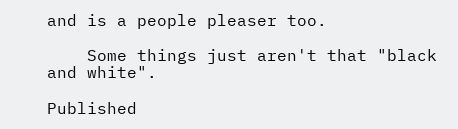and is a people pleaser too.

    Some things just aren't that "black and white".

Published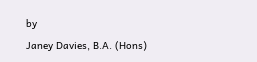by
Janey Davies, B.A. (Hons)